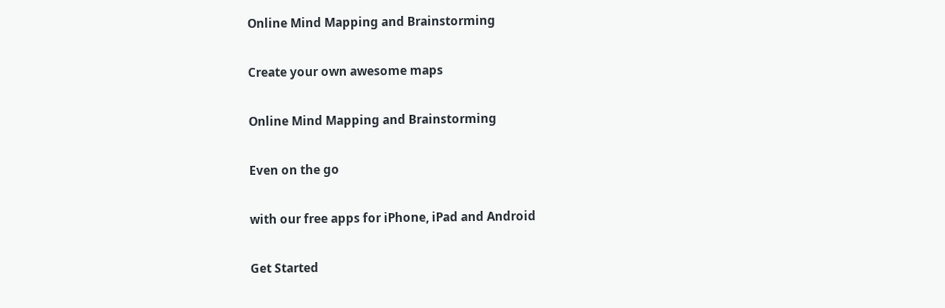Online Mind Mapping and Brainstorming

Create your own awesome maps

Online Mind Mapping and Brainstorming

Even on the go

with our free apps for iPhone, iPad and Android

Get Started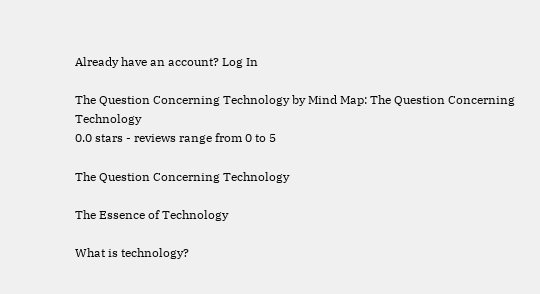Already have an account? Log In

The Question Concerning Technology by Mind Map: The Question Concerning Technology
0.0 stars - reviews range from 0 to 5

The Question Concerning Technology

The Essence of Technology

What is technology?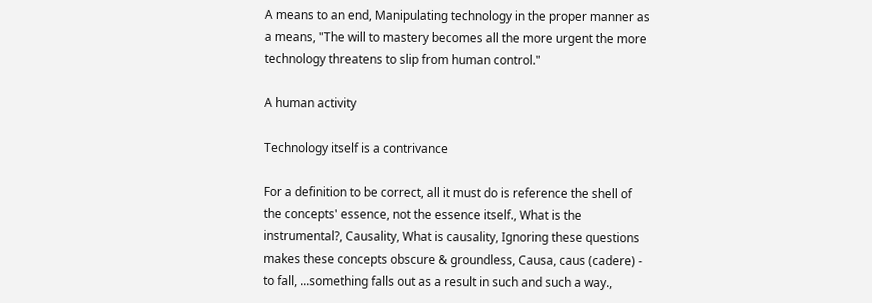A means to an end, Manipulating technology in the proper manner as a means, "The will to mastery becomes all the more urgent the more technology threatens to slip from human control."

A human activity

Technology itself is a contrivance

For a definition to be correct, all it must do is reference the shell of the concepts' essence, not the essence itself., What is the instrumental?, Causality, What is causality, Ignoring these questions makes these concepts obscure & groundless, Causa, caus (cadere) - to fall, ...something falls out as a result in such and such a way.,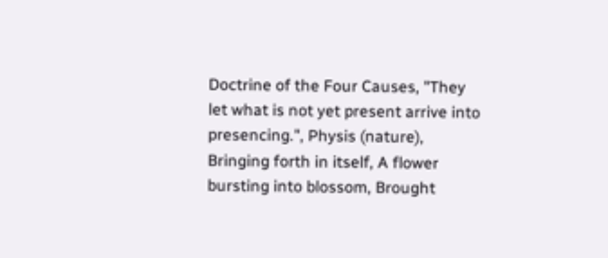Doctrine of the Four Causes, "They let what is not yet present arrive into presencing.", Physis (nature), Bringing forth in itself, A flower bursting into blossom, Brought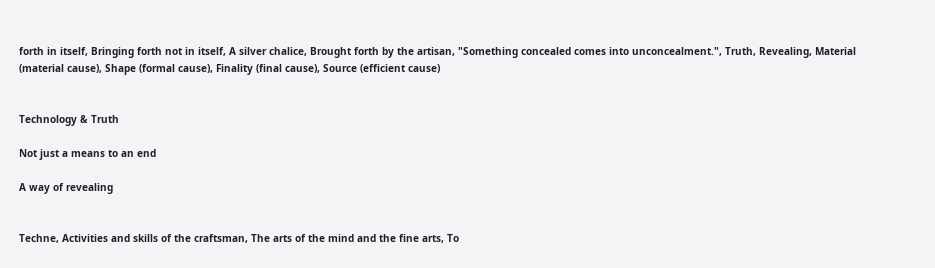forth in itself, Bringing forth not in itself, A silver chalice, Brought forth by the artisan, "Something concealed comes into unconcealment.", Truth, Revealing, Material (material cause), Shape (formal cause), Finality (final cause), Source (efficient cause)


Technology & Truth

Not just a means to an end

A way of revealing


Techne, Activities and skills of the craftsman, The arts of the mind and the fine arts, To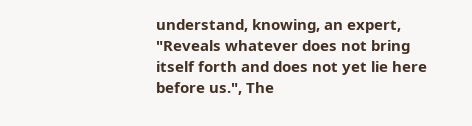understand, knowing, an expert, "Reveals whatever does not bring itself forth and does not yet lie here before us.", The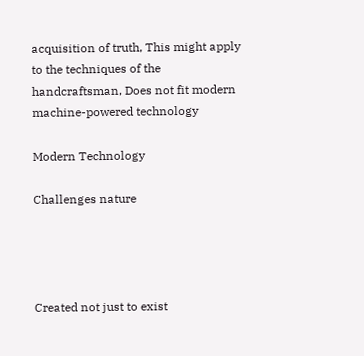acquisition of truth, This might apply to the techniques of the handcraftsman, Does not fit modern machine-powered technology

Modern Technology

Challenges nature




Created not just to exist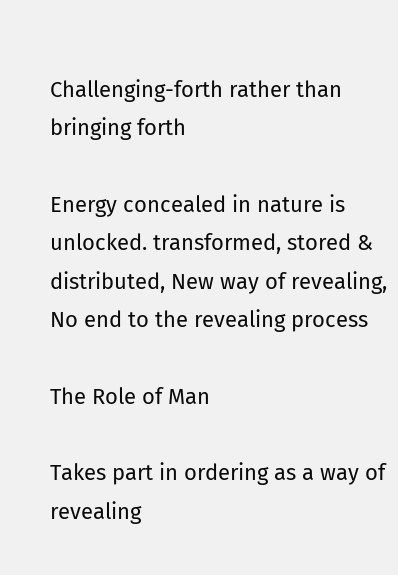Challenging-forth rather than bringing forth

Energy concealed in nature is unlocked. transformed, stored & distributed, New way of revealing, No end to the revealing process

The Role of Man

Takes part in ordering as a way of revealing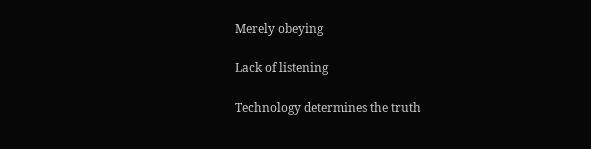Merely obeying

Lack of listening

Technology determines the truth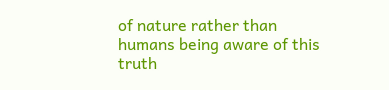of nature rather than humans being aware of this truth